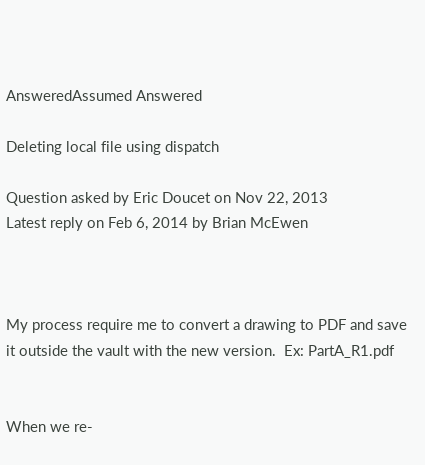AnsweredAssumed Answered

Deleting local file using dispatch

Question asked by Eric Doucet on Nov 22, 2013
Latest reply on Feb 6, 2014 by Brian McEwen



My process require me to convert a drawing to PDF and save it outside the vault with the new version.  Ex: PartA_R1.pdf


When we re-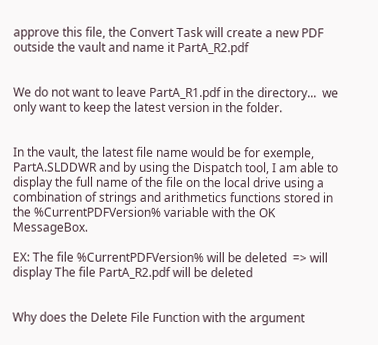approve this file, the Convert Task will create a new PDF outside the vault and name it PartA_R2.pdf


We do not want to leave PartA_R1.pdf in the directory...  we only want to keep the latest version in the folder.


In the vault, the latest file name would be for exemple, PartA.SLDDWR and by using the Dispatch tool, I am able to display the full name of the file on the local drive using a combination of strings and arithmetics functions stored in the %CurrentPDFVersion% variable with the OK MessageBox.

EX: The file %CurrentPDFVersion% will be deleted  => will display The file PartA_R2.pdf will be deleted


Why does the Delete File Function with the argument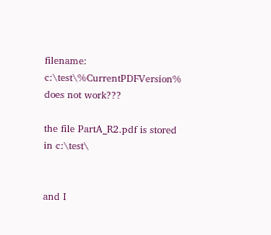filename:  c:\test\%CurrentPDFVersion% does not work???

the file PartA_R2.pdf is stored in c:\test\


and I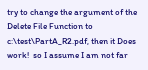try to change the argument of the Delete File Function to  c:\test\PartA_R2.pdf, then it Does work!  so I assume I am not far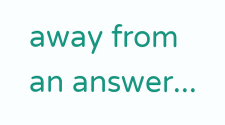away from an answer...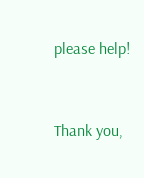please help!


Thank you,